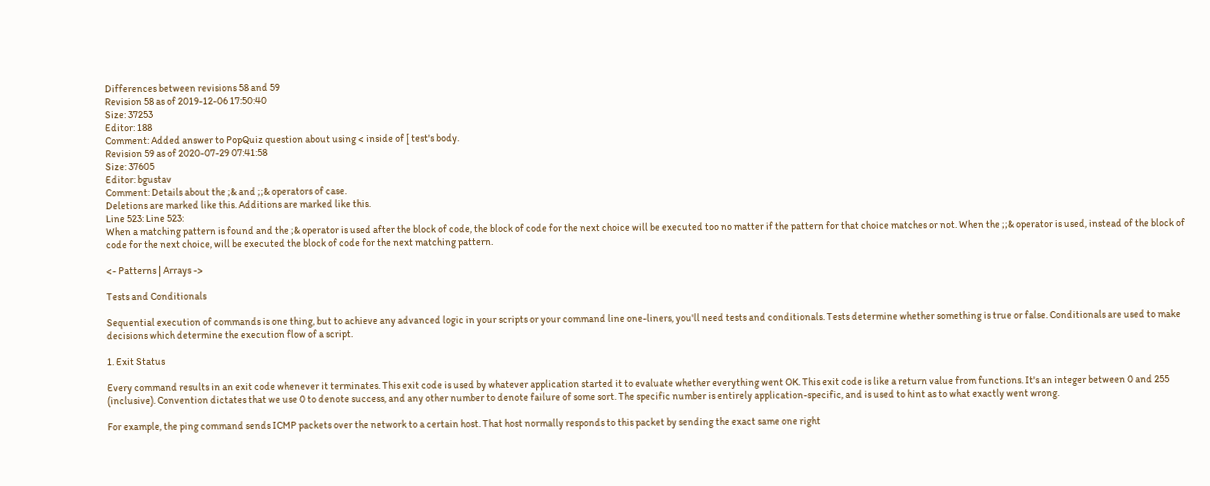Differences between revisions 58 and 59
Revision 58 as of 2019-12-06 17:50:40
Size: 37253
Editor: 188
Comment: Added answer to PopQuiz question about using < inside of [ test's body.
Revision 59 as of 2020-07-29 07:41:58
Size: 37605
Editor: bgustav
Comment: Details about the ;& and ;;& operators of case.
Deletions are marked like this. Additions are marked like this.
Line 523: Line 523:
When a matching pattern is found and the ;& operator is used after the block of code, the block of code for the next choice will be executed too no matter if the pattern for that choice matches or not. When the ;;& operator is used, instead of the block of code for the next choice, will be executed the block of code for the next matching pattern.

<- Patterns | Arrays ->

Tests and Conditionals

Sequential execution of commands is one thing, but to achieve any advanced logic in your scripts or your command line one-liners, you'll need tests and conditionals. Tests determine whether something is true or false. Conditionals are used to make decisions which determine the execution flow of a script.

1. Exit Status

Every command results in an exit code whenever it terminates. This exit code is used by whatever application started it to evaluate whether everything went OK. This exit code is like a return value from functions. It's an integer between 0 and 255 (inclusive). Convention dictates that we use 0 to denote success, and any other number to denote failure of some sort. The specific number is entirely application-specific, and is used to hint as to what exactly went wrong.

For example, the ping command sends ICMP packets over the network to a certain host. That host normally responds to this packet by sending the exact same one right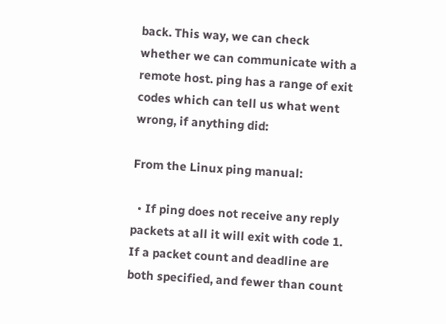back. This way, we can check whether we can communicate with a remote host. ping has a range of exit codes which can tell us what went wrong, if anything did:

From the Linux ping manual:

  • If ping does not receive any reply packets at all it will exit with code 1. If a packet count and deadline are both specified, and fewer than count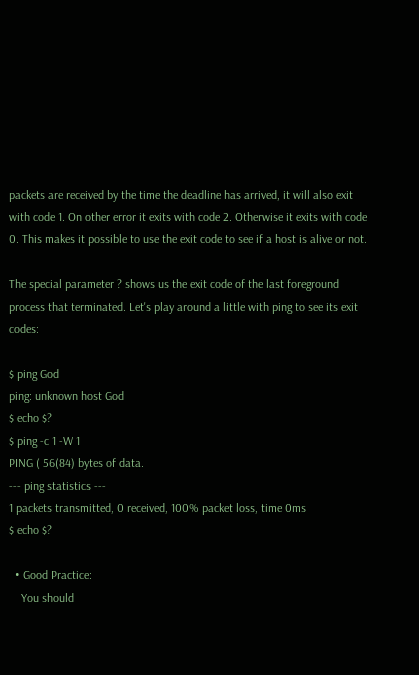packets are received by the time the deadline has arrived, it will also exit with code 1. On other error it exits with code 2. Otherwise it exits with code 0. This makes it possible to use the exit code to see if a host is alive or not.

The special parameter ? shows us the exit code of the last foreground process that terminated. Let's play around a little with ping to see its exit codes:

$ ping God
ping: unknown host God
$ echo $?
$ ping -c 1 -W 1
PING ( 56(84) bytes of data.
--- ping statistics ---
1 packets transmitted, 0 received, 100% packet loss, time 0ms
$ echo $?

  • Good Practice:
    You should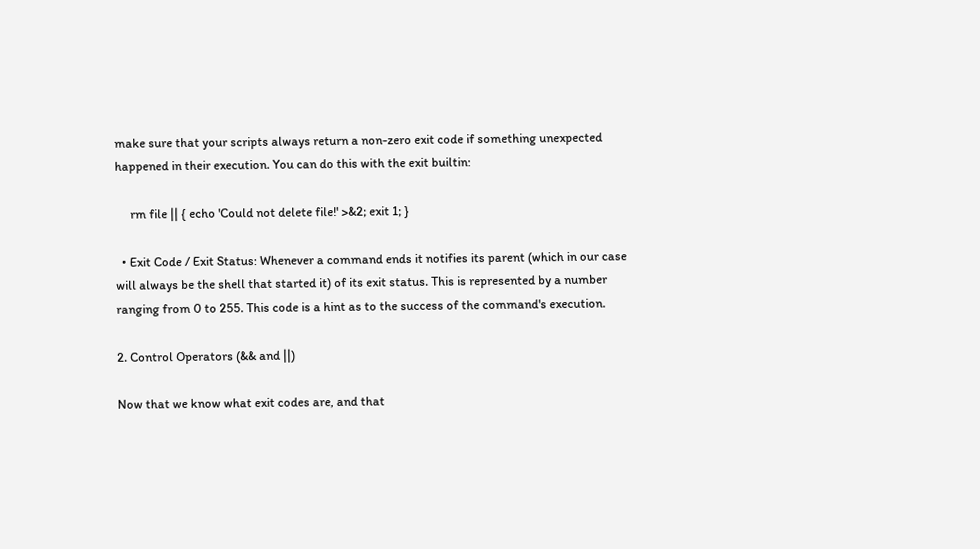make sure that your scripts always return a non-zero exit code if something unexpected happened in their execution. You can do this with the exit builtin:

     rm file || { echo 'Could not delete file!' >&2; exit 1; }

  • Exit Code / Exit Status: Whenever a command ends it notifies its parent (which in our case will always be the shell that started it) of its exit status. This is represented by a number ranging from 0 to 255. This code is a hint as to the success of the command's execution.

2. Control Operators (&& and ||)

Now that we know what exit codes are, and that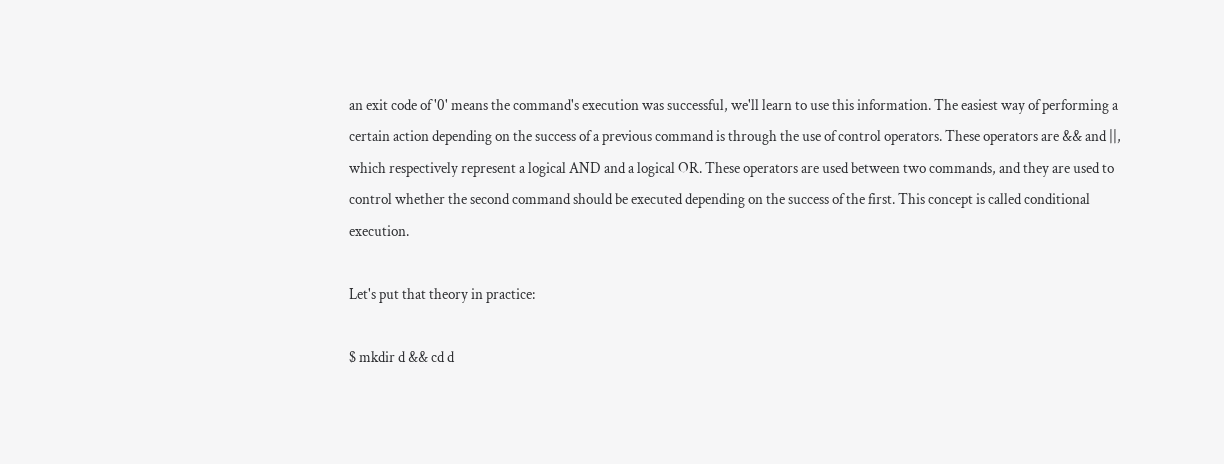an exit code of '0' means the command's execution was successful, we'll learn to use this information. The easiest way of performing a certain action depending on the success of a previous command is through the use of control operators. These operators are && and ||, which respectively represent a logical AND and a logical OR. These operators are used between two commands, and they are used to control whether the second command should be executed depending on the success of the first. This concept is called conditional execution.

Let's put that theory in practice:

$ mkdir d && cd d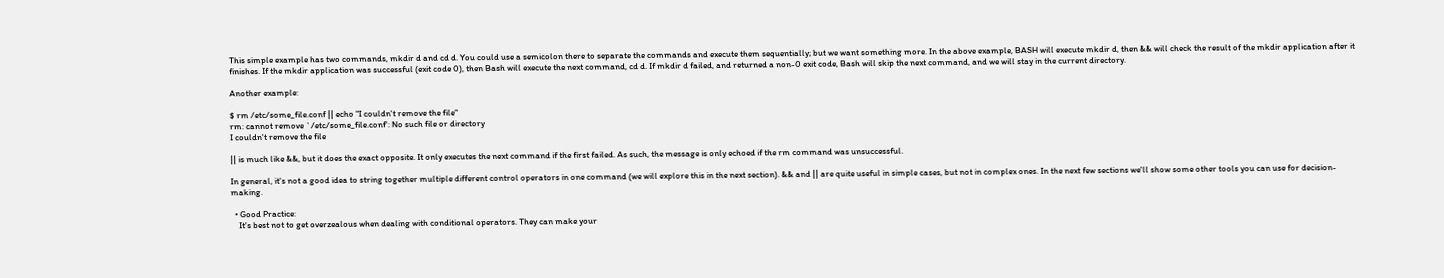This simple example has two commands, mkdir d and cd d. You could use a semicolon there to separate the commands and execute them sequentially; but we want something more. In the above example, BASH will execute mkdir d, then && will check the result of the mkdir application after it finishes. If the mkdir application was successful (exit code 0), then Bash will execute the next command, cd d. If mkdir d failed, and returned a non-0 exit code, Bash will skip the next command, and we will stay in the current directory.

Another example:

$ rm /etc/some_file.conf || echo "I couldn't remove the file"
rm: cannot remove `/etc/some_file.conf': No such file or directory
I couldn't remove the file

|| is much like &&, but it does the exact opposite. It only executes the next command if the first failed. As such, the message is only echoed if the rm command was unsuccessful.

In general, it's not a good idea to string together multiple different control operators in one command (we will explore this in the next section). && and || are quite useful in simple cases, but not in complex ones. In the next few sections we'll show some other tools you can use for decision-making.

  • Good Practice:
    It's best not to get overzealous when dealing with conditional operators. They can make your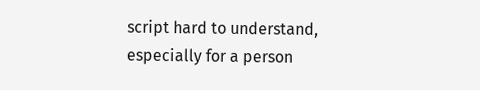script hard to understand, especially for a person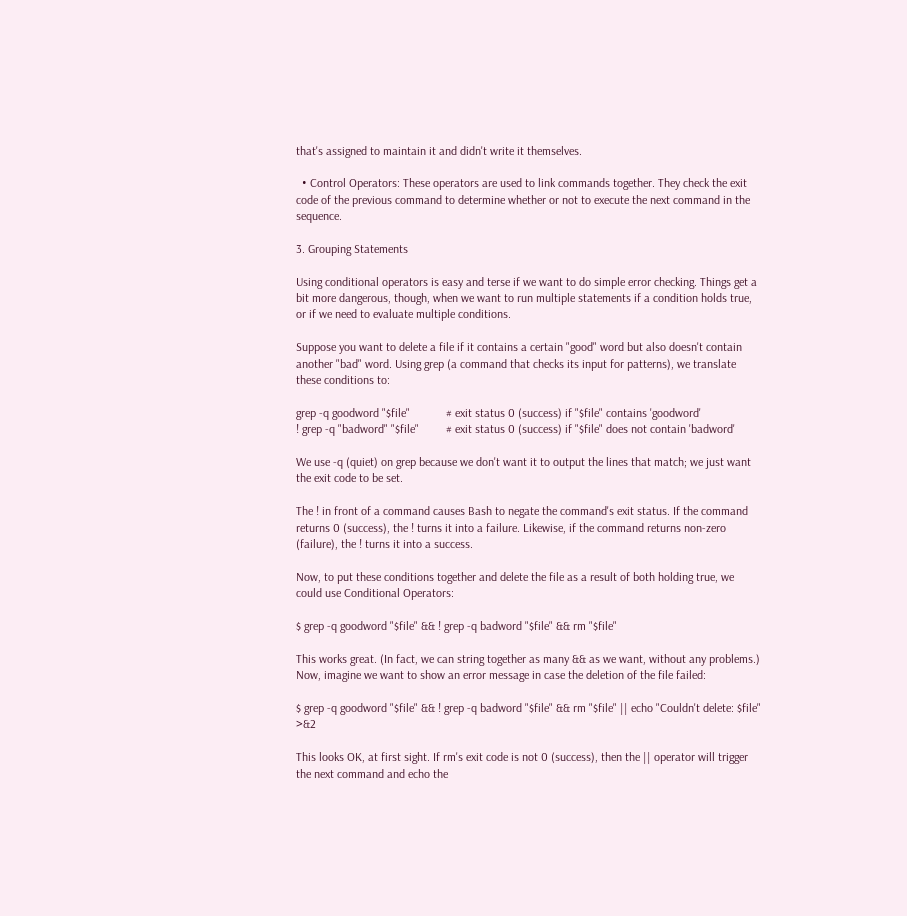that's assigned to maintain it and didn't write it themselves.

  • Control Operators: These operators are used to link commands together. They check the exit code of the previous command to determine whether or not to execute the next command in the sequence.

3. Grouping Statements

Using conditional operators is easy and terse if we want to do simple error checking. Things get a bit more dangerous, though, when we want to run multiple statements if a condition holds true, or if we need to evaluate multiple conditions.

Suppose you want to delete a file if it contains a certain "good" word but also doesn't contain another "bad" word. Using grep (a command that checks its input for patterns), we translate these conditions to:

grep -q goodword "$file"            # exit status 0 (success) if "$file" contains 'goodword'
! grep -q "badword" "$file"         # exit status 0 (success) if "$file" does not contain 'badword'

We use -q (quiet) on grep because we don't want it to output the lines that match; we just want the exit code to be set.

The ! in front of a command causes Bash to negate the command's exit status. If the command returns 0 (success), the ! turns it into a failure. Likewise, if the command returns non-zero (failure), the ! turns it into a success.

Now, to put these conditions together and delete the file as a result of both holding true, we could use Conditional Operators:

$ grep -q goodword "$file" && ! grep -q badword "$file" && rm "$file"

This works great. (In fact, we can string together as many && as we want, without any problems.) Now, imagine we want to show an error message in case the deletion of the file failed:

$ grep -q goodword "$file" && ! grep -q badword "$file" && rm "$file" || echo "Couldn't delete: $file" >&2

This looks OK, at first sight. If rm's exit code is not 0 (success), then the || operator will trigger the next command and echo the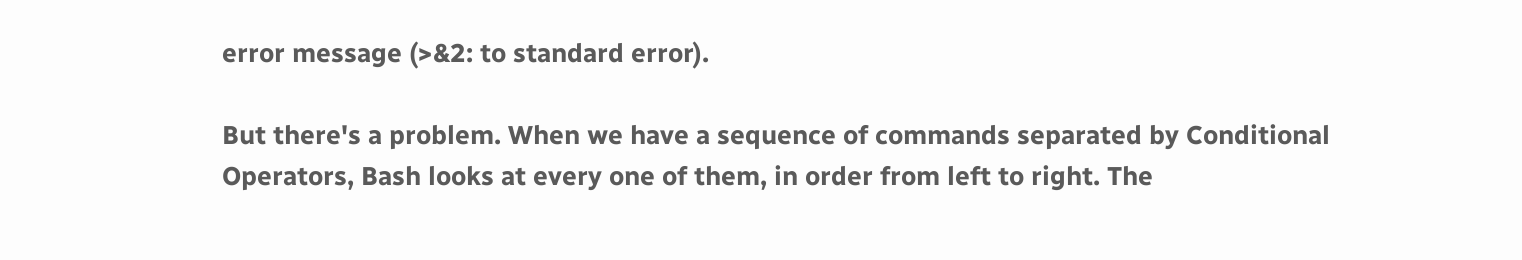error message (>&2: to standard error).

But there's a problem. When we have a sequence of commands separated by Conditional Operators, Bash looks at every one of them, in order from left to right. The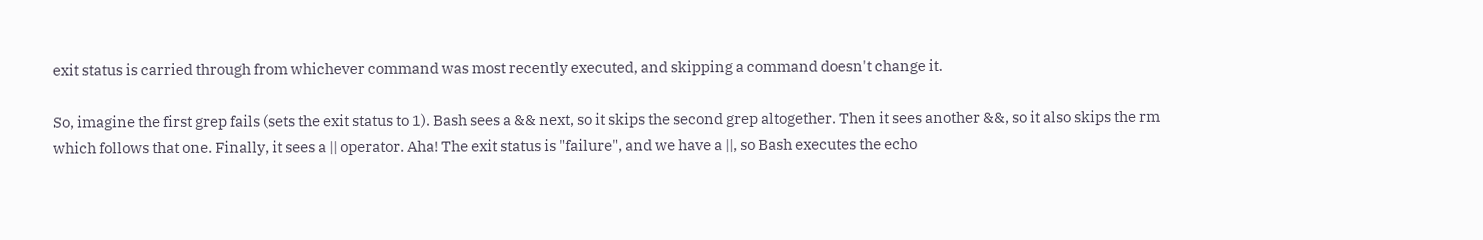exit status is carried through from whichever command was most recently executed, and skipping a command doesn't change it.

So, imagine the first grep fails (sets the exit status to 1). Bash sees a && next, so it skips the second grep altogether. Then it sees another &&, so it also skips the rm which follows that one. Finally, it sees a || operator. Aha! The exit status is "failure", and we have a ||, so Bash executes the echo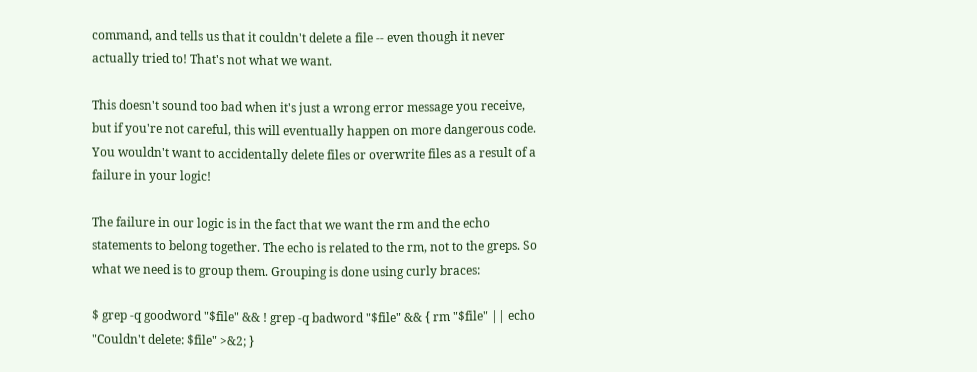command, and tells us that it couldn't delete a file -- even though it never actually tried to! That's not what we want.

This doesn't sound too bad when it's just a wrong error message you receive, but if you're not careful, this will eventually happen on more dangerous code. You wouldn't want to accidentally delete files or overwrite files as a result of a failure in your logic!

The failure in our logic is in the fact that we want the rm and the echo statements to belong together. The echo is related to the rm, not to the greps. So what we need is to group them. Grouping is done using curly braces:

$ grep -q goodword "$file" && ! grep -q badword "$file" && { rm "$file" || echo "Couldn't delete: $file" >&2; }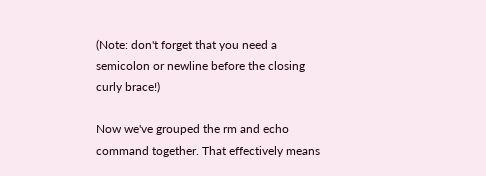(Note: don't forget that you need a semicolon or newline before the closing curly brace!)

Now we've grouped the rm and echo command together. That effectively means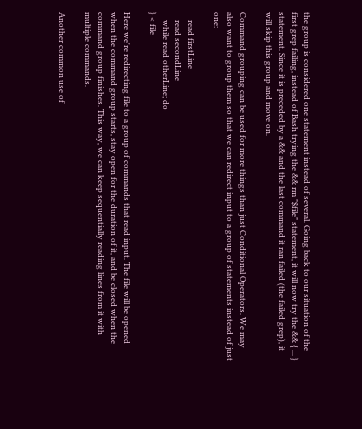the group is considered one statement instead of several. Going back to our situation of the first grep failing, instead of Bash trying the && rm "$file" statement, it will now try the && { ... } statement. Since it is preceded by a && and the last command it ran failed (the failed grep), it will skip this group and move on.

Command grouping can be used for more things than just Conditional Operators. We may also want to group them so that we can redirect input to a group of statements instead of just one:

    read firstLine
    read secondLine
    while read otherLine; do
} < file

Here we're redirecting file to a group of commands that read input. The file will be opened when the command group starts, stay open for the duration of it, and be closed when the command group finishes. This way, we can keep sequentially reading lines from it with multiple commands.

Another common use of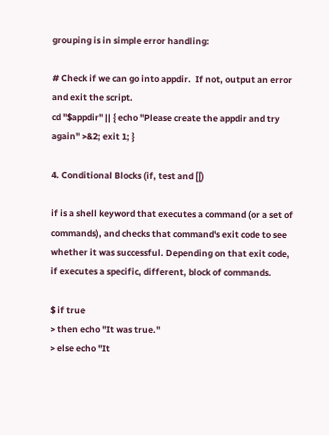grouping is in simple error handling:

# Check if we can go into appdir.  If not, output an error and exit the script.
cd "$appdir" || { echo "Please create the appdir and try again" >&2; exit 1; }

4. Conditional Blocks (if, test and [[)

if is a shell keyword that executes a command (or a set of commands), and checks that command's exit code to see whether it was successful. Depending on that exit code, if executes a specific, different, block of commands.

$ if true
> then echo "It was true."
> else echo "It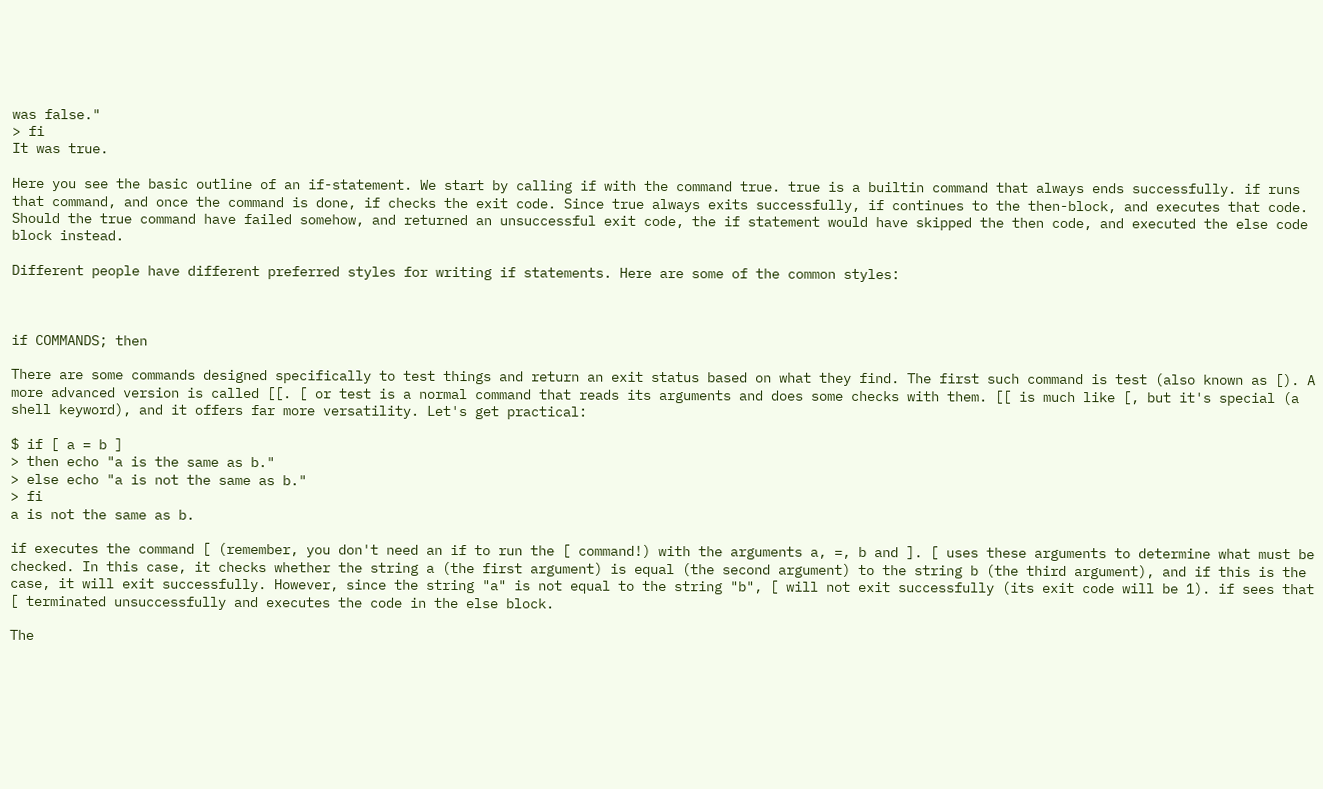was false."
> fi
It was true.

Here you see the basic outline of an if-statement. We start by calling if with the command true. true is a builtin command that always ends successfully. if runs that command, and once the command is done, if checks the exit code. Since true always exits successfully, if continues to the then-block, and executes that code. Should the true command have failed somehow, and returned an unsuccessful exit code, the if statement would have skipped the then code, and executed the else code block instead.

Different people have different preferred styles for writing if statements. Here are some of the common styles:



if COMMANDS; then

There are some commands designed specifically to test things and return an exit status based on what they find. The first such command is test (also known as [). A more advanced version is called [[. [ or test is a normal command that reads its arguments and does some checks with them. [[ is much like [, but it's special (a shell keyword), and it offers far more versatility. Let's get practical:

$ if [ a = b ]
> then echo "a is the same as b."
> else echo "a is not the same as b."
> fi
a is not the same as b.

if executes the command [ (remember, you don't need an if to run the [ command!) with the arguments a, =, b and ]. [ uses these arguments to determine what must be checked. In this case, it checks whether the string a (the first argument) is equal (the second argument) to the string b (the third argument), and if this is the case, it will exit successfully. However, since the string "a" is not equal to the string "b", [ will not exit successfully (its exit code will be 1). if sees that [ terminated unsuccessfully and executes the code in the else block.

The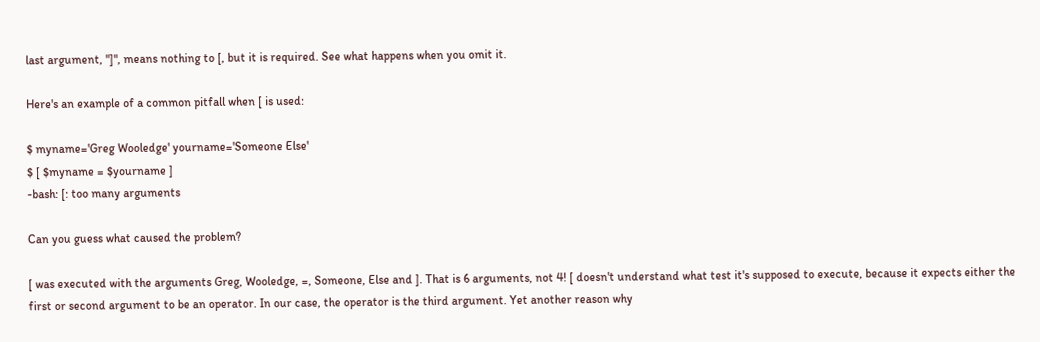last argument, "]", means nothing to [, but it is required. See what happens when you omit it.

Here's an example of a common pitfall when [ is used:

$ myname='Greg Wooledge' yourname='Someone Else'
$ [ $myname = $yourname ]
-bash: [: too many arguments

Can you guess what caused the problem?

[ was executed with the arguments Greg, Wooledge, =, Someone, Else and ]. That is 6 arguments, not 4! [ doesn't understand what test it's supposed to execute, because it expects either the first or second argument to be an operator. In our case, the operator is the third argument. Yet another reason why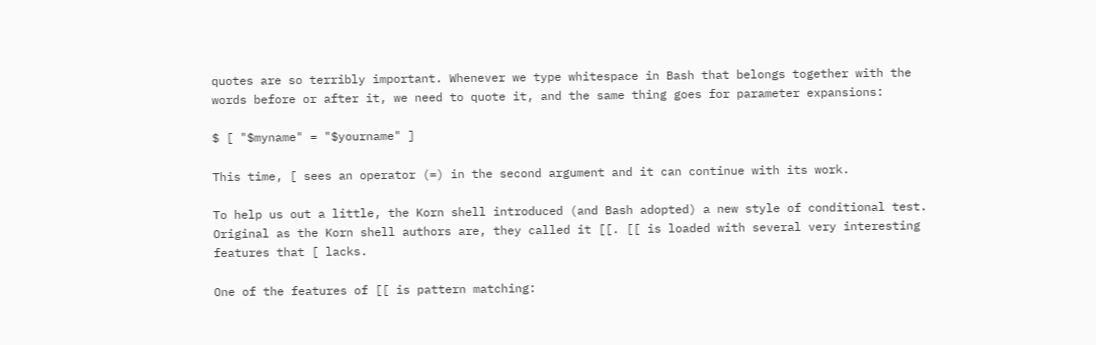quotes are so terribly important. Whenever we type whitespace in Bash that belongs together with the words before or after it, we need to quote it, and the same thing goes for parameter expansions:

$ [ "$myname" = "$yourname" ]

This time, [ sees an operator (=) in the second argument and it can continue with its work.

To help us out a little, the Korn shell introduced (and Bash adopted) a new style of conditional test. Original as the Korn shell authors are, they called it [[. [[ is loaded with several very interesting features that [ lacks.

One of the features of [[ is pattern matching: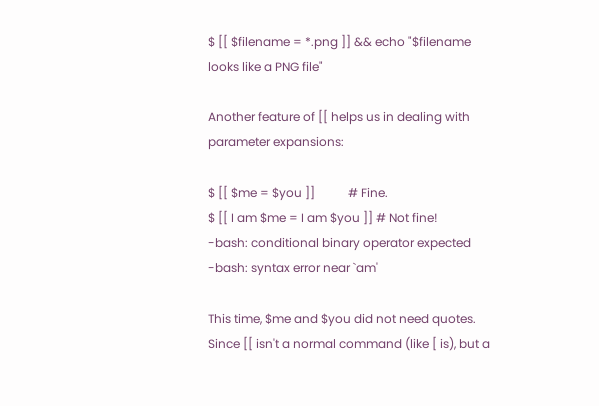$ [[ $filename = *.png ]] && echo "$filename looks like a PNG file"

Another feature of [[ helps us in dealing with parameter expansions:

$ [[ $me = $you ]]           # Fine.
$ [[ I am $me = I am $you ]] # Not fine!
-bash: conditional binary operator expected
-bash: syntax error near `am'

This time, $me and $you did not need quotes. Since [[ isn't a normal command (like [ is), but a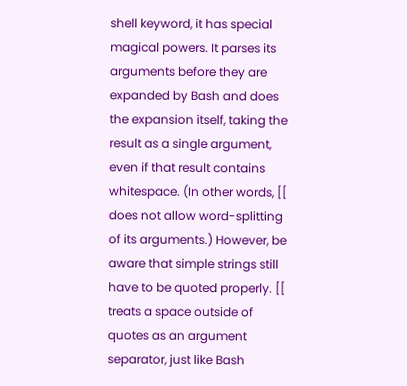shell keyword, it has special magical powers. It parses its arguments before they are expanded by Bash and does the expansion itself, taking the result as a single argument, even if that result contains whitespace. (In other words, [[ does not allow word-splitting of its arguments.) However, be aware that simple strings still have to be quoted properly. [[ treats a space outside of quotes as an argument separator, just like Bash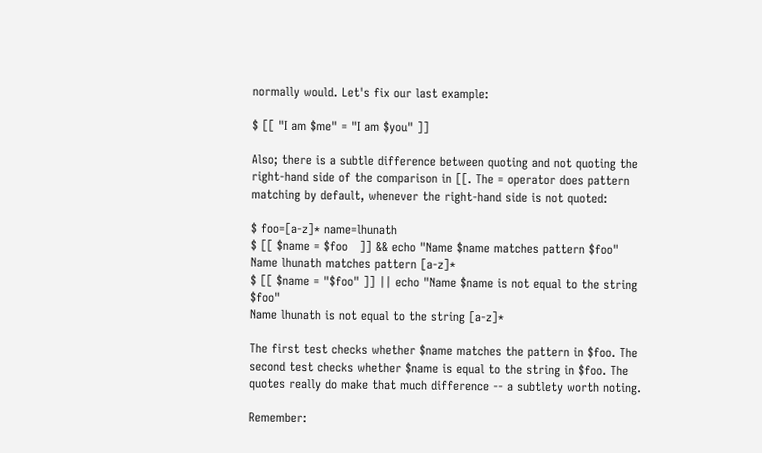normally would. Let's fix our last example:

$ [[ "I am $me" = "I am $you" ]]

Also; there is a subtle difference between quoting and not quoting the right-hand side of the comparison in [[. The = operator does pattern matching by default, whenever the right-hand side is not quoted:

$ foo=[a-z]* name=lhunath
$ [[ $name = $foo   ]] && echo "Name $name matches pattern $foo"
Name lhunath matches pattern [a-z]*
$ [[ $name = "$foo" ]] || echo "Name $name is not equal to the string $foo"
Name lhunath is not equal to the string [a-z]*

The first test checks whether $name matches the pattern in $foo. The second test checks whether $name is equal to the string in $foo. The quotes really do make that much difference -- a subtlety worth noting.

Remember: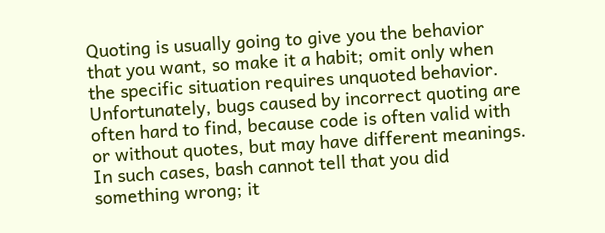Quoting is usually going to give you the behavior that you want, so make it a habit; omit only when the specific situation requires unquoted behavior. Unfortunately, bugs caused by incorrect quoting are often hard to find, because code is often valid with or without quotes, but may have different meanings. In such cases, bash cannot tell that you did something wrong; it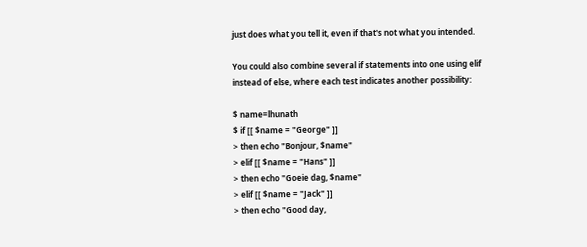just does what you tell it, even if that's not what you intended.

You could also combine several if statements into one using elif instead of else, where each test indicates another possibility:

$ name=lhunath
$ if [[ $name = "George" ]]
> then echo "Bonjour, $name"
> elif [[ $name = "Hans" ]]
> then echo "Goeie dag, $name"
> elif [[ $name = "Jack" ]]
> then echo "Good day,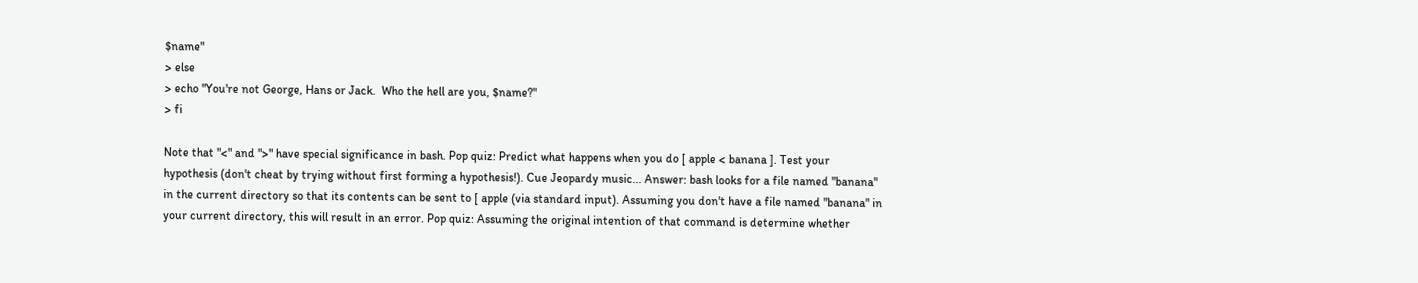$name"
> else
> echo "You're not George, Hans or Jack.  Who the hell are you, $name?"
> fi

Note that "<" and ">" have special significance in bash. Pop quiz: Predict what happens when you do [ apple < banana ]. Test your hypothesis (don't cheat by trying without first forming a hypothesis!). Cue Jeopardy music... Answer: bash looks for a file named "banana" in the current directory so that its contents can be sent to [ apple (via standard input). Assuming you don't have a file named "banana" in your current directory, this will result in an error. Pop quiz: Assuming the original intention of that command is determine whether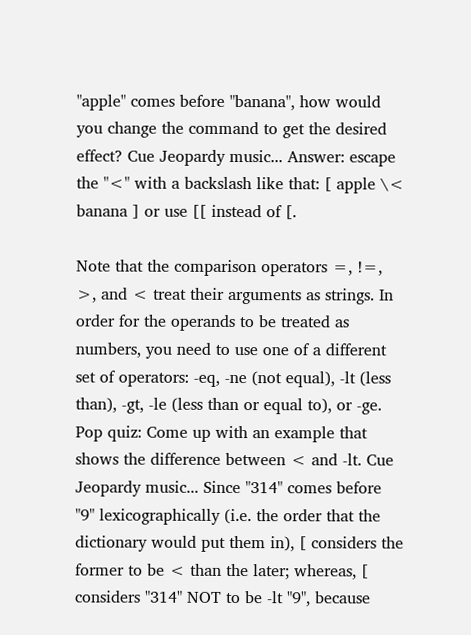"apple" comes before "banana", how would you change the command to get the desired effect? Cue Jeopardy music... Answer: escape the "<" with a backslash like that: [ apple \< banana ] or use [[ instead of [.

Note that the comparison operators =, !=, >, and < treat their arguments as strings. In order for the operands to be treated as numbers, you need to use one of a different set of operators: -eq, -ne (not equal), -lt (less than), -gt, -le (less than or equal to), or -ge. Pop quiz: Come up with an example that shows the difference between < and -lt. Cue Jeopardy music... Since "314" comes before "9" lexicographically (i.e. the order that the dictionary would put them in), [ considers the former to be < than the later; whereas, [ considers "314" NOT to be -lt "9", because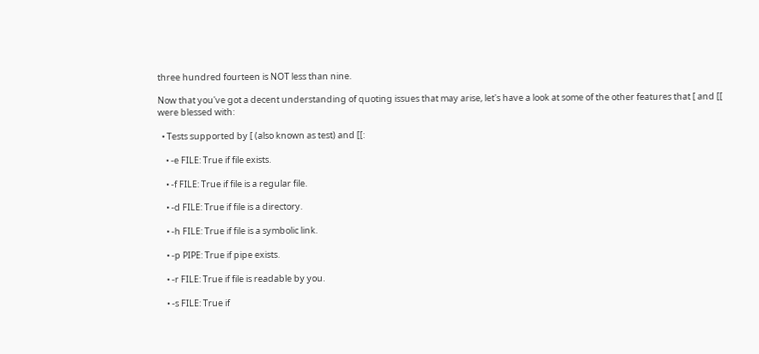three hundred fourteen is NOT less than nine.

Now that you've got a decent understanding of quoting issues that may arise, let's have a look at some of the other features that [ and [[ were blessed with:

  • Tests supported by [ (also known as test) and [[:

    • -e FILE: True if file exists.

    • -f FILE: True if file is a regular file.

    • -d FILE: True if file is a directory.

    • -h FILE: True if file is a symbolic link.

    • -p PIPE: True if pipe exists.

    • -r FILE: True if file is readable by you.

    • -s FILE: True if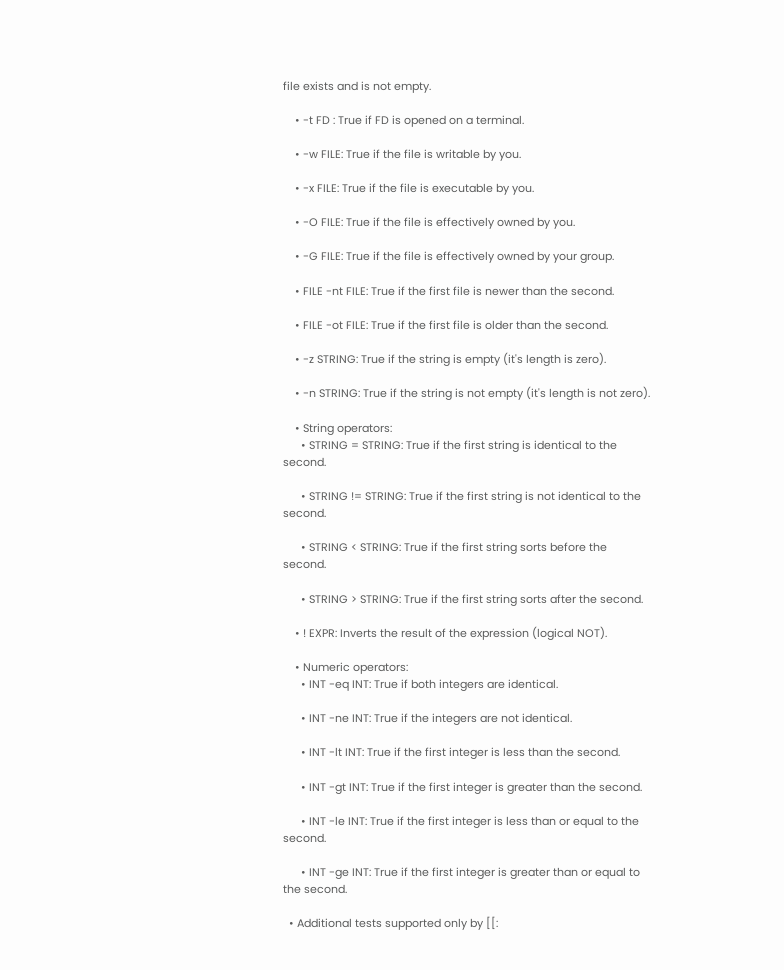file exists and is not empty.

    • -t FD : True if FD is opened on a terminal.

    • -w FILE: True if the file is writable by you.

    • -x FILE: True if the file is executable by you.

    • -O FILE: True if the file is effectively owned by you.

    • -G FILE: True if the file is effectively owned by your group.

    • FILE -nt FILE: True if the first file is newer than the second.

    • FILE -ot FILE: True if the first file is older than the second.

    • -z STRING: True if the string is empty (it's length is zero).

    • -n STRING: True if the string is not empty (it's length is not zero).

    • String operators:
      • STRING = STRING: True if the first string is identical to the second.

      • STRING != STRING: True if the first string is not identical to the second.

      • STRING < STRING: True if the first string sorts before the second.

      • STRING > STRING: True if the first string sorts after the second.

    • ! EXPR: Inverts the result of the expression (logical NOT).

    • Numeric operators:
      • INT -eq INT: True if both integers are identical.

      • INT -ne INT: True if the integers are not identical.

      • INT -lt INT: True if the first integer is less than the second.

      • INT -gt INT: True if the first integer is greater than the second.

      • INT -le INT: True if the first integer is less than or equal to the second.

      • INT -ge INT: True if the first integer is greater than or equal to the second.

  • Additional tests supported only by [[: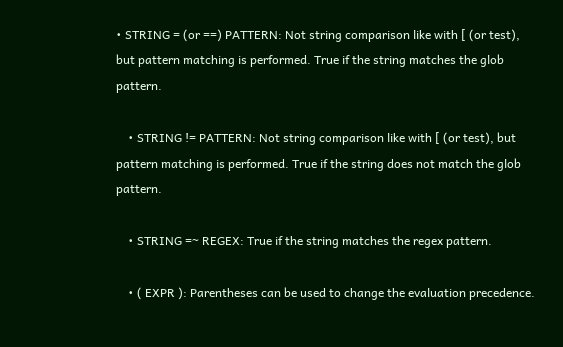• STRING = (or ==) PATTERN: Not string comparison like with [ (or test), but pattern matching is performed. True if the string matches the glob pattern.

    • STRING != PATTERN: Not string comparison like with [ (or test), but pattern matching is performed. True if the string does not match the glob pattern.

    • STRING =~ REGEX: True if the string matches the regex pattern.

    • ( EXPR ): Parentheses can be used to change the evaluation precedence.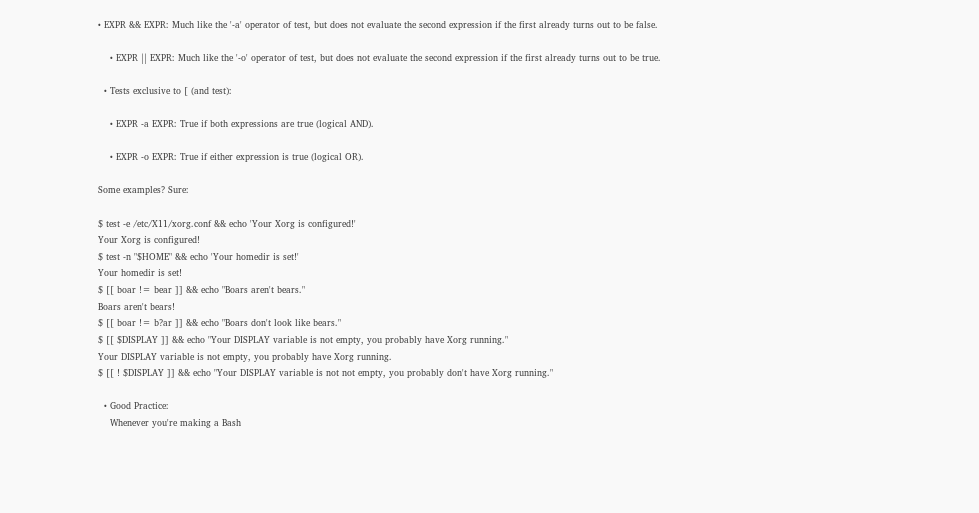• EXPR && EXPR: Much like the '-a' operator of test, but does not evaluate the second expression if the first already turns out to be false.

    • EXPR || EXPR: Much like the '-o' operator of test, but does not evaluate the second expression if the first already turns out to be true.

  • Tests exclusive to [ (and test):

    • EXPR -a EXPR: True if both expressions are true (logical AND).

    • EXPR -o EXPR: True if either expression is true (logical OR).

Some examples? Sure:

$ test -e /etc/X11/xorg.conf && echo 'Your Xorg is configured!'
Your Xorg is configured!
$ test -n "$HOME" && echo 'Your homedir is set!'
Your homedir is set!
$ [[ boar != bear ]] && echo "Boars aren't bears."
Boars aren't bears!
$ [[ boar != b?ar ]] && echo "Boars don't look like bears."
$ [[ $DISPLAY ]] && echo "Your DISPLAY variable is not empty, you probably have Xorg running."
Your DISPLAY variable is not empty, you probably have Xorg running.
$ [[ ! $DISPLAY ]] && echo "Your DISPLAY variable is not not empty, you probably don't have Xorg running."

  • Good Practice:
    Whenever you're making a Bash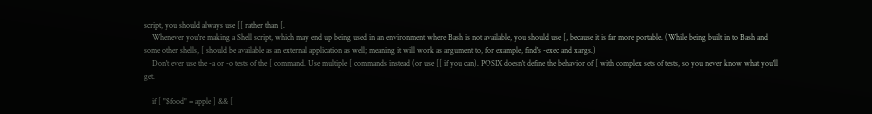script, you should always use [[ rather than [.
    Whenever you're making a Shell script, which may end up being used in an environment where Bash is not available, you should use [, because it is far more portable. (While being built in to Bash and some other shells, [ should be available as an external application as well; meaning it will work as argument to, for example, find's -exec and xargs.)
    Don't ever use the -a or -o tests of the [ command. Use multiple [ commands instead (or use [[ if you can). POSIX doesn't define the behavior of [ with complex sets of tests, so you never know what you'll get.

    if [ "$food" = apple ] && [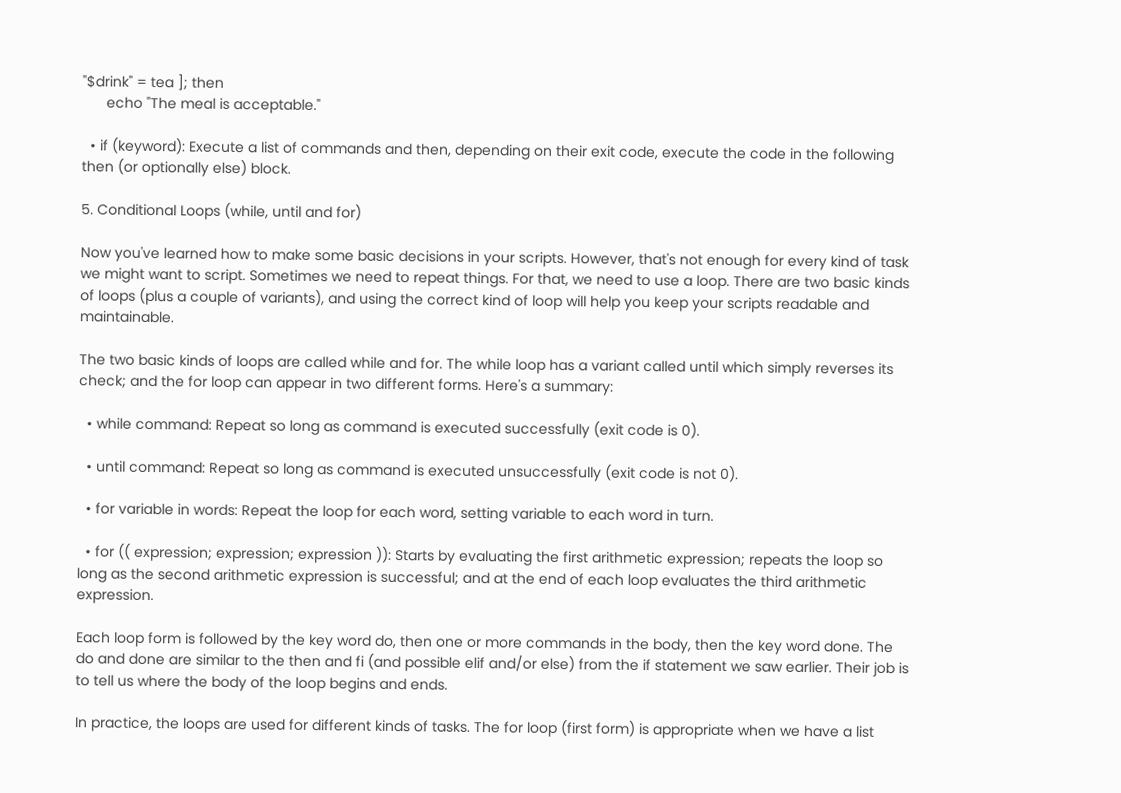"$drink" = tea ]; then
      echo "The meal is acceptable."

  • if (keyword): Execute a list of commands and then, depending on their exit code, execute the code in the following then (or optionally else) block.

5. Conditional Loops (while, until and for)

Now you've learned how to make some basic decisions in your scripts. However, that's not enough for every kind of task we might want to script. Sometimes we need to repeat things. For that, we need to use a loop. There are two basic kinds of loops (plus a couple of variants), and using the correct kind of loop will help you keep your scripts readable and maintainable.

The two basic kinds of loops are called while and for. The while loop has a variant called until which simply reverses its check; and the for loop can appear in two different forms. Here's a summary:

  • while command: Repeat so long as command is executed successfully (exit code is 0).

  • until command: Repeat so long as command is executed unsuccessfully (exit code is not 0).

  • for variable in words: Repeat the loop for each word, setting variable to each word in turn.

  • for (( expression; expression; expression )): Starts by evaluating the first arithmetic expression; repeats the loop so long as the second arithmetic expression is successful; and at the end of each loop evaluates the third arithmetic expression.

Each loop form is followed by the key word do, then one or more commands in the body, then the key word done. The do and done are similar to the then and fi (and possible elif and/or else) from the if statement we saw earlier. Their job is to tell us where the body of the loop begins and ends.

In practice, the loops are used for different kinds of tasks. The for loop (first form) is appropriate when we have a list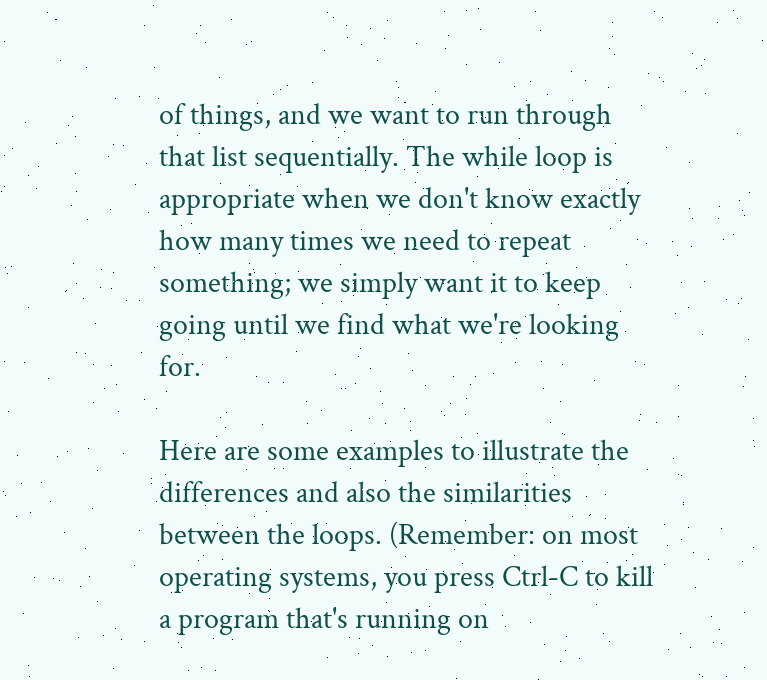of things, and we want to run through that list sequentially. The while loop is appropriate when we don't know exactly how many times we need to repeat something; we simply want it to keep going until we find what we're looking for.

Here are some examples to illustrate the differences and also the similarities between the loops. (Remember: on most operating systems, you press Ctrl-C to kill a program that's running on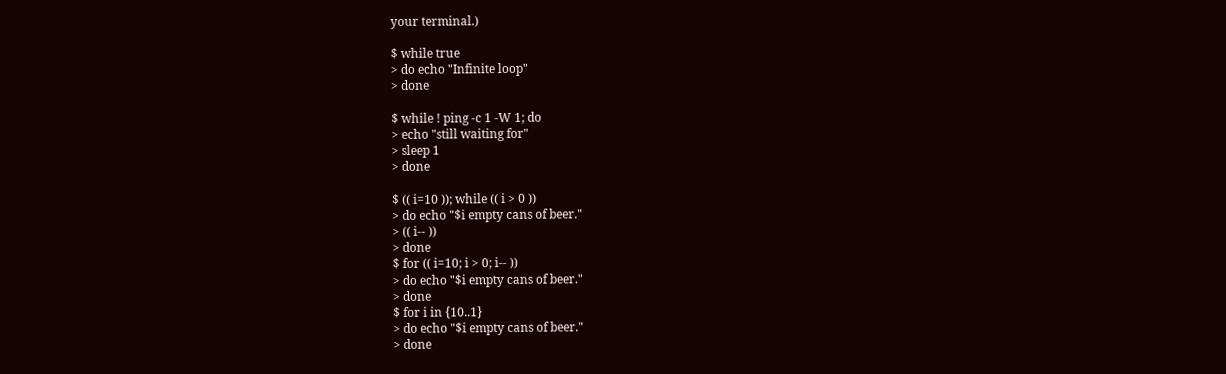your terminal.)

$ while true
> do echo "Infinite loop"
> done

$ while ! ping -c 1 -W 1; do
> echo "still waiting for"
> sleep 1
> done

$ (( i=10 )); while (( i > 0 ))
> do echo "$i empty cans of beer."
> (( i-- ))
> done
$ for (( i=10; i > 0; i-- ))
> do echo "$i empty cans of beer."
> done
$ for i in {10..1}
> do echo "$i empty cans of beer."
> done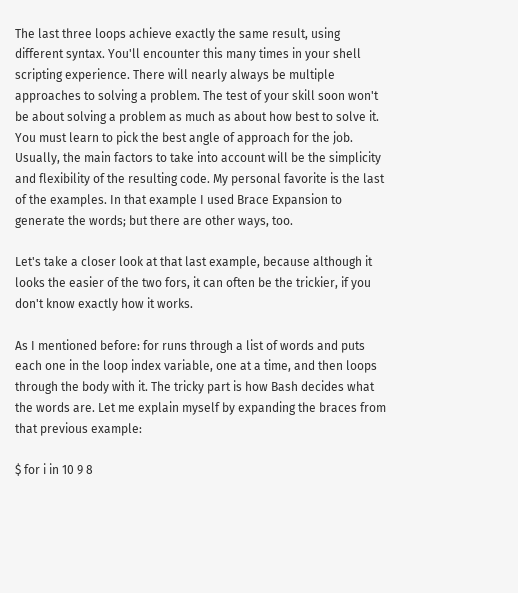The last three loops achieve exactly the same result, using different syntax. You'll encounter this many times in your shell scripting experience. There will nearly always be multiple approaches to solving a problem. The test of your skill soon won't be about solving a problem as much as about how best to solve it. You must learn to pick the best angle of approach for the job. Usually, the main factors to take into account will be the simplicity and flexibility of the resulting code. My personal favorite is the last of the examples. In that example I used Brace Expansion to generate the words; but there are other ways, too.

Let's take a closer look at that last example, because although it looks the easier of the two fors, it can often be the trickier, if you don't know exactly how it works.

As I mentioned before: for runs through a list of words and puts each one in the loop index variable, one at a time, and then loops through the body with it. The tricky part is how Bash decides what the words are. Let me explain myself by expanding the braces from that previous example:

$ for i in 10 9 8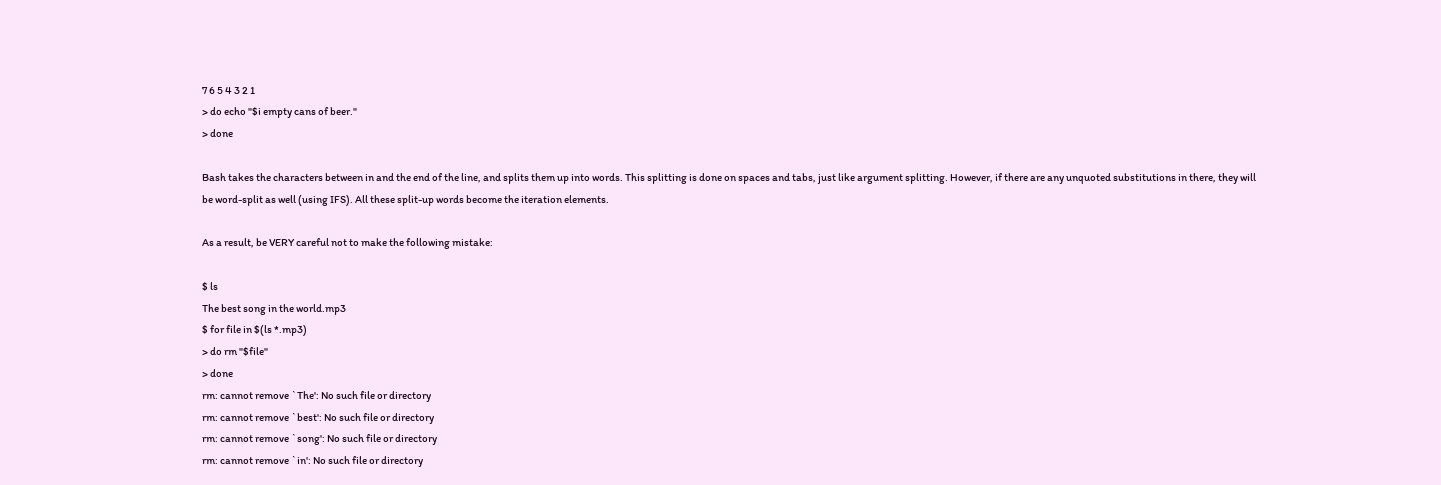7 6 5 4 3 2 1
> do echo "$i empty cans of beer."
> done

Bash takes the characters between in and the end of the line, and splits them up into words. This splitting is done on spaces and tabs, just like argument splitting. However, if there are any unquoted substitutions in there, they will be word-split as well (using IFS). All these split-up words become the iteration elements.

As a result, be VERY careful not to make the following mistake:

$ ls
The best song in the world.mp3
$ for file in $(ls *.mp3)
> do rm "$file"
> done
rm: cannot remove `The': No such file or directory
rm: cannot remove `best': No such file or directory
rm: cannot remove `song': No such file or directory
rm: cannot remove `in': No such file or directory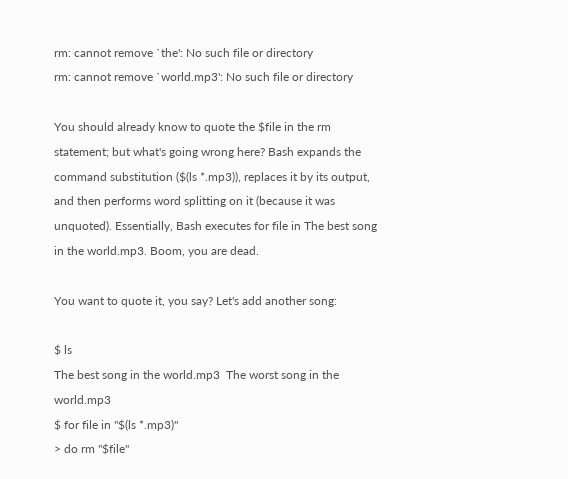rm: cannot remove `the': No such file or directory
rm: cannot remove `world.mp3': No such file or directory

You should already know to quote the $file in the rm statement; but what's going wrong here? Bash expands the command substitution ($(ls *.mp3)), replaces it by its output, and then performs word splitting on it (because it was unquoted). Essentially, Bash executes for file in The best song in the world.mp3. Boom, you are dead.

You want to quote it, you say? Let's add another song:

$ ls
The best song in the world.mp3  The worst song in the world.mp3
$ for file in "$(ls *.mp3)"
> do rm "$file"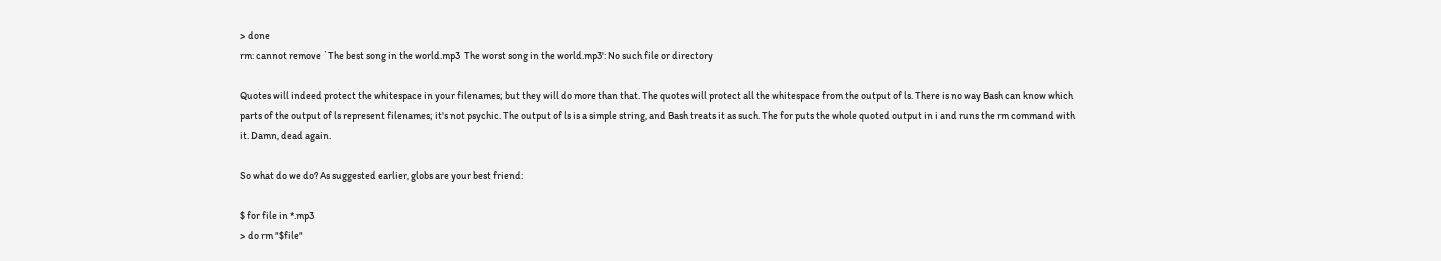> done
rm: cannot remove `The best song in the world.mp3  The worst song in the world.mp3': No such file or directory

Quotes will indeed protect the whitespace in your filenames; but they will do more than that. The quotes will protect all the whitespace from the output of ls. There is no way Bash can know which parts of the output of ls represent filenames; it's not psychic. The output of ls is a simple string, and Bash treats it as such. The for puts the whole quoted output in i and runs the rm command with it. Damn, dead again.

So what do we do? As suggested earlier, globs are your best friend:

$ for file in *.mp3
> do rm "$file"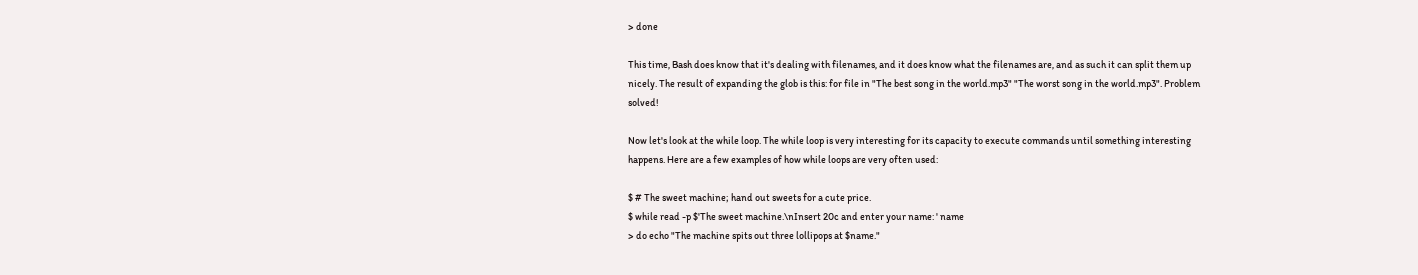> done

This time, Bash does know that it's dealing with filenames, and it does know what the filenames are, and as such it can split them up nicely. The result of expanding the glob is this: for file in "The best song in the world.mp3" "The worst song in the world.mp3". Problem solved!

Now let's look at the while loop. The while loop is very interesting for its capacity to execute commands until something interesting happens. Here are a few examples of how while loops are very often used:

$ # The sweet machine; hand out sweets for a cute price.
$ while read -p $'The sweet machine.\nInsert 20c and enter your name: ' name
> do echo "The machine spits out three lollipops at $name."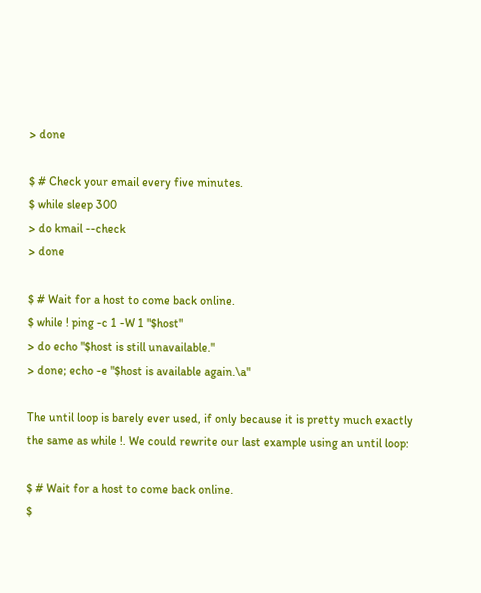> done

$ # Check your email every five minutes.
$ while sleep 300
> do kmail --check
> done

$ # Wait for a host to come back online.
$ while ! ping -c 1 -W 1 "$host"
> do echo "$host is still unavailable."
> done; echo -e "$host is available again.\a"

The until loop is barely ever used, if only because it is pretty much exactly the same as while !. We could rewrite our last example using an until loop:

$ # Wait for a host to come back online.
$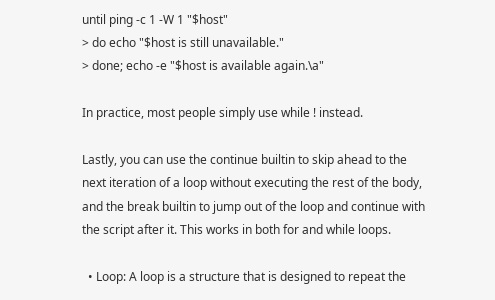until ping -c 1 -W 1 "$host"
> do echo "$host is still unavailable."
> done; echo -e "$host is available again.\a"

In practice, most people simply use while ! instead.

Lastly, you can use the continue builtin to skip ahead to the next iteration of a loop without executing the rest of the body, and the break builtin to jump out of the loop and continue with the script after it. This works in both for and while loops.

  • Loop: A loop is a structure that is designed to repeat the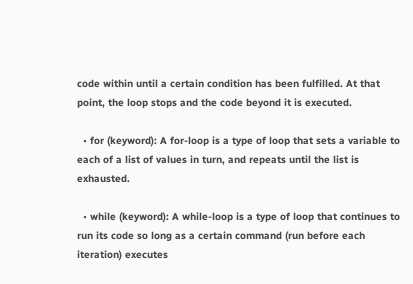code within until a certain condition has been fulfilled. At that point, the loop stops and the code beyond it is executed.

  • for (keyword): A for-loop is a type of loop that sets a variable to each of a list of values in turn, and repeats until the list is exhausted.

  • while (keyword): A while-loop is a type of loop that continues to run its code so long as a certain command (run before each iteration) executes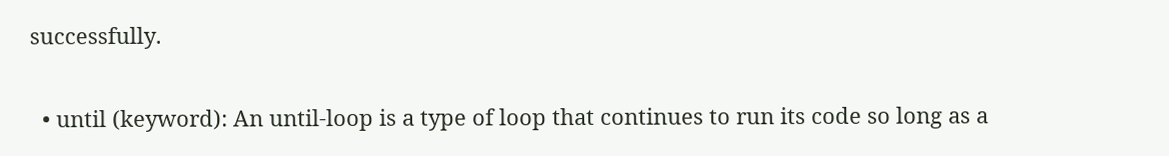successfully.

  • until (keyword): An until-loop is a type of loop that continues to run its code so long as a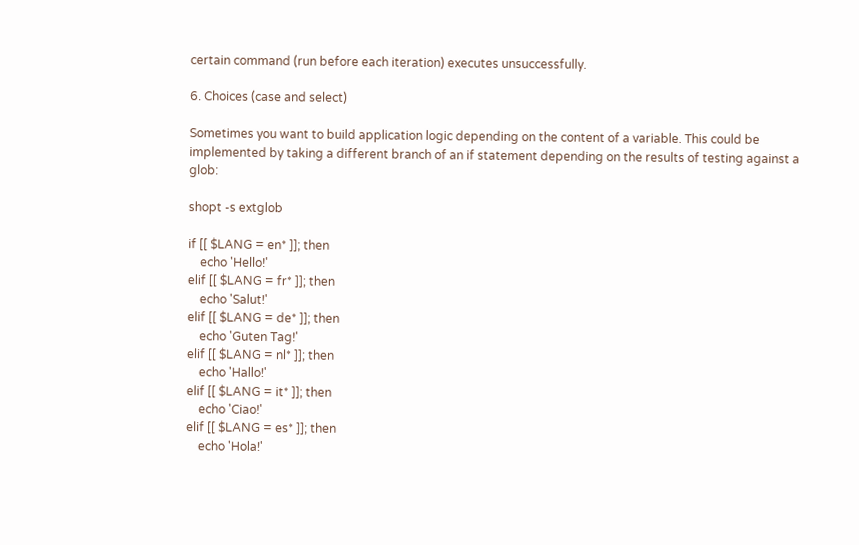certain command (run before each iteration) executes unsuccessfully.

6. Choices (case and select)

Sometimes you want to build application logic depending on the content of a variable. This could be implemented by taking a different branch of an if statement depending on the results of testing against a glob:

shopt -s extglob

if [[ $LANG = en* ]]; then
    echo 'Hello!'
elif [[ $LANG = fr* ]]; then
    echo 'Salut!'
elif [[ $LANG = de* ]]; then
    echo 'Guten Tag!'
elif [[ $LANG = nl* ]]; then
    echo 'Hallo!'
elif [[ $LANG = it* ]]; then
    echo 'Ciao!'
elif [[ $LANG = es* ]]; then
    echo 'Hola!'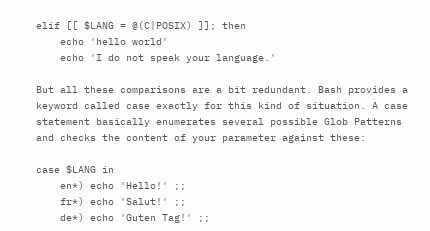elif [[ $LANG = @(C|POSIX) ]]; then
    echo 'hello world'
    echo 'I do not speak your language.'

But all these comparisons are a bit redundant. Bash provides a keyword called case exactly for this kind of situation. A case statement basically enumerates several possible Glob Patterns and checks the content of your parameter against these:

case $LANG in
    en*) echo 'Hello!' ;;
    fr*) echo 'Salut!' ;;
    de*) echo 'Guten Tag!' ;;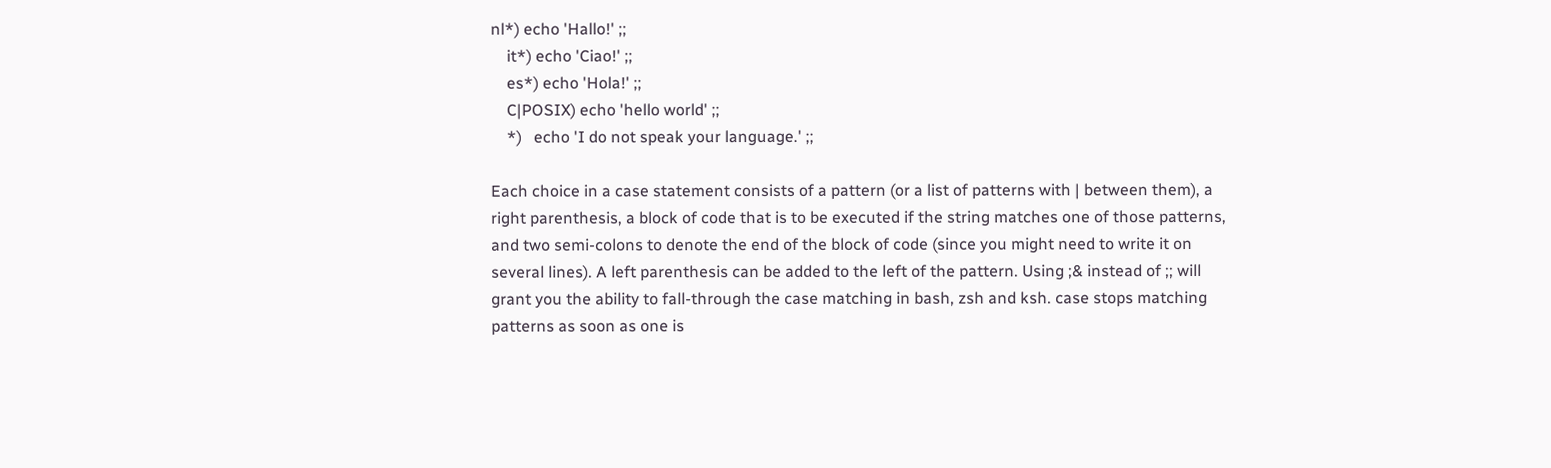nl*) echo 'Hallo!' ;;
    it*) echo 'Ciao!' ;;
    es*) echo 'Hola!' ;;
    C|POSIX) echo 'hello world' ;;
    *)   echo 'I do not speak your language.' ;;

Each choice in a case statement consists of a pattern (or a list of patterns with | between them), a right parenthesis, a block of code that is to be executed if the string matches one of those patterns, and two semi-colons to denote the end of the block of code (since you might need to write it on several lines). A left parenthesis can be added to the left of the pattern. Using ;& instead of ;; will grant you the ability to fall-through the case matching in bash, zsh and ksh. case stops matching patterns as soon as one is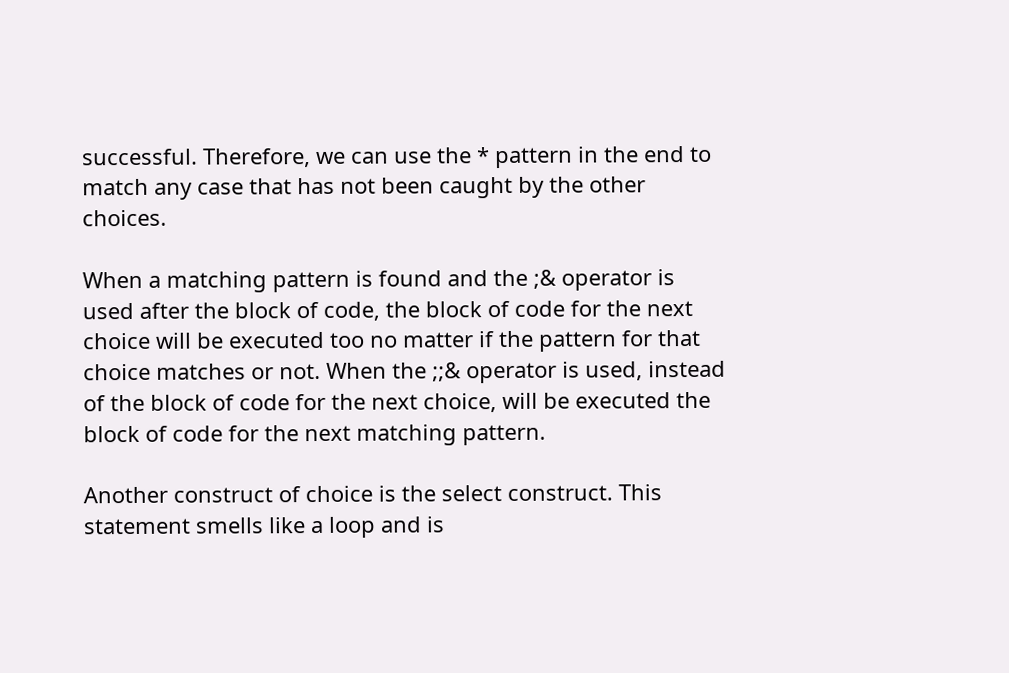successful. Therefore, we can use the * pattern in the end to match any case that has not been caught by the other choices.

When a matching pattern is found and the ;& operator is used after the block of code, the block of code for the next choice will be executed too no matter if the pattern for that choice matches or not. When the ;;& operator is used, instead of the block of code for the next choice, will be executed the block of code for the next matching pattern.

Another construct of choice is the select construct. This statement smells like a loop and is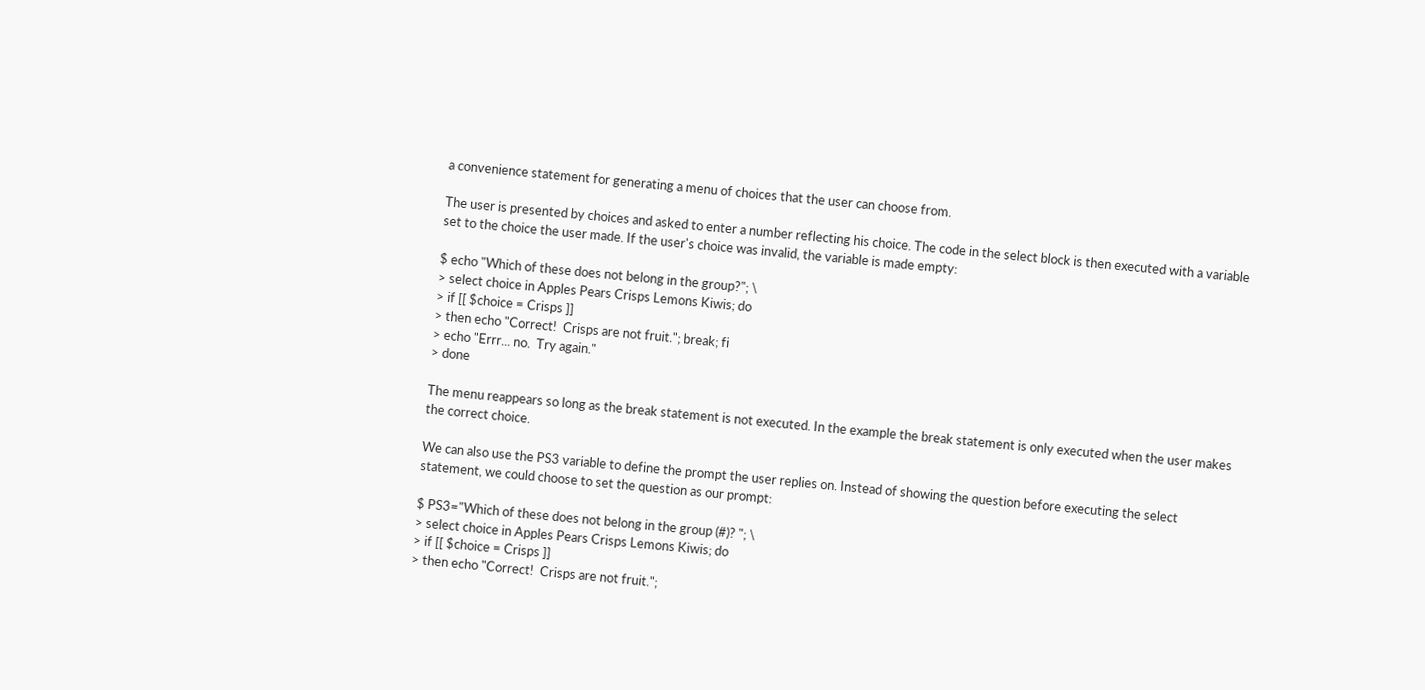a convenience statement for generating a menu of choices that the user can choose from.

The user is presented by choices and asked to enter a number reflecting his choice. The code in the select block is then executed with a variable set to the choice the user made. If the user's choice was invalid, the variable is made empty:

$ echo "Which of these does not belong in the group?"; \
> select choice in Apples Pears Crisps Lemons Kiwis; do
> if [[ $choice = Crisps ]]
> then echo "Correct!  Crisps are not fruit."; break; fi
> echo "Errr... no.  Try again."
> done

The menu reappears so long as the break statement is not executed. In the example the break statement is only executed when the user makes the correct choice.

We can also use the PS3 variable to define the prompt the user replies on. Instead of showing the question before executing the select statement, we could choose to set the question as our prompt:

$ PS3="Which of these does not belong in the group (#)? "; \
> select choice in Apples Pears Crisps Lemons Kiwis; do
> if [[ $choice = Crisps ]]
> then echo "Correct!  Crisps are not fruit.";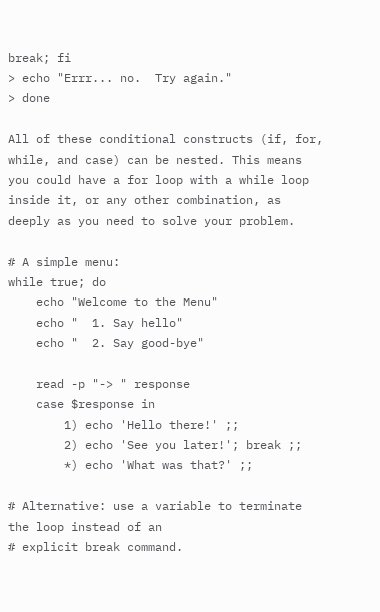break; fi
> echo "Errr... no.  Try again."
> done

All of these conditional constructs (if, for, while, and case) can be nested. This means you could have a for loop with a while loop inside it, or any other combination, as deeply as you need to solve your problem.

# A simple menu:
while true; do
    echo "Welcome to the Menu"
    echo "  1. Say hello"
    echo "  2. Say good-bye"

    read -p "-> " response
    case $response in
        1) echo 'Hello there!' ;;
        2) echo 'See you later!'; break ;;
        *) echo 'What was that?' ;;

# Alternative: use a variable to terminate the loop instead of an
# explicit break command.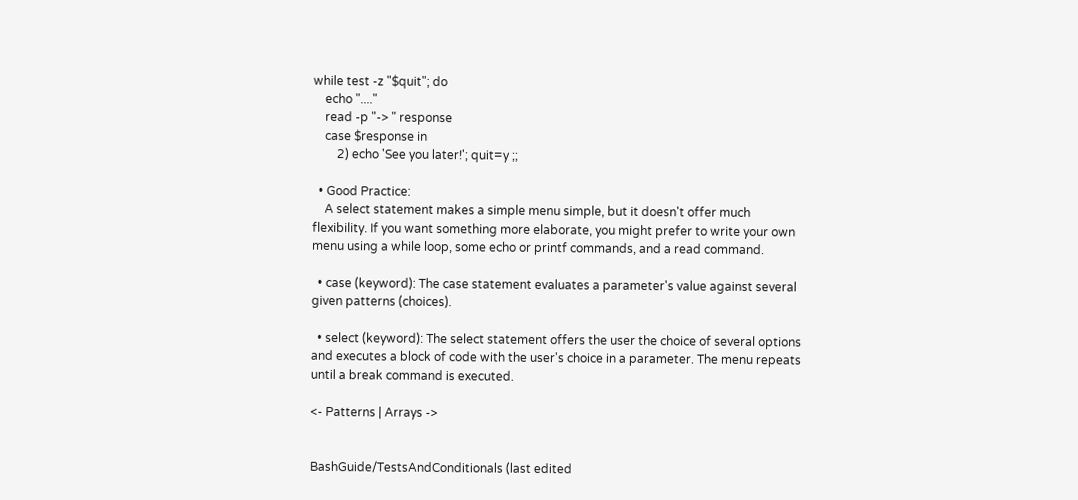while test -z "$quit"; do
    echo "...."
    read -p "-> " response
    case $response in
        2) echo 'See you later!'; quit=y ;;

  • Good Practice:
    A select statement makes a simple menu simple, but it doesn't offer much flexibility. If you want something more elaborate, you might prefer to write your own menu using a while loop, some echo or printf commands, and a read command.

  • case (keyword): The case statement evaluates a parameter's value against several given patterns (choices).

  • select (keyword): The select statement offers the user the choice of several options and executes a block of code with the user's choice in a parameter. The menu repeats until a break command is executed.

<- Patterns | Arrays ->


BashGuide/TestsAndConditionals (last edited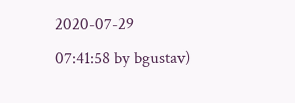2020-07-29 07:41:58 by bgustav)